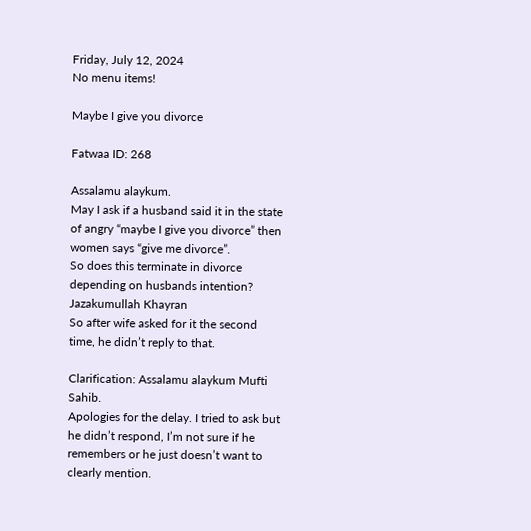Friday, July 12, 2024
No menu items!

Maybe I give you divorce

Fatwaa ID: 268

Assalamu alaykum.
May I ask if a husband said it in the state of angry “maybe I give you divorce” then women says “give me divorce”.
So does this terminate in divorce depending on husbands intention?
Jazakumullah Khayran
So after wife asked for it the second time, he didn’t reply to that.

Clarification: Assalamu alaykum Mufti Sahib.
Apologies for the delay. I tried to ask but he didn’t respond, I’m not sure if he remembers or he just doesn’t want to clearly mention.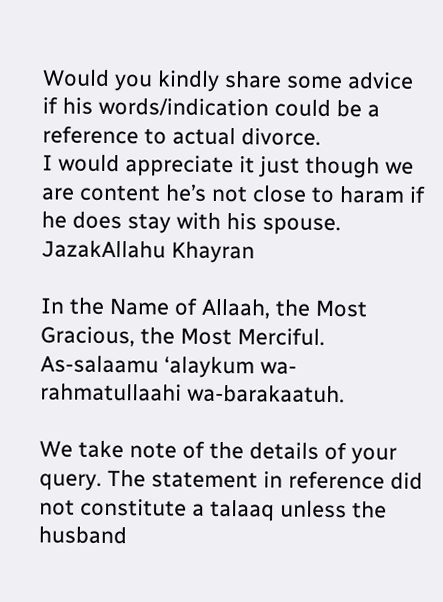Would you kindly share some advice if his words/indication could be a reference to actual divorce.
I would appreciate it just though we are content he’s not close to haram if he does stay with his spouse.
JazakAllahu Khayran

In the Name of Allaah, the Most Gracious, the Most Merciful.
As-salaamu ‘alaykum wa-rahmatullaahi wa-barakaatuh.

We take note of the details of your query. The statement in reference did not constitute a talaaq unless the husband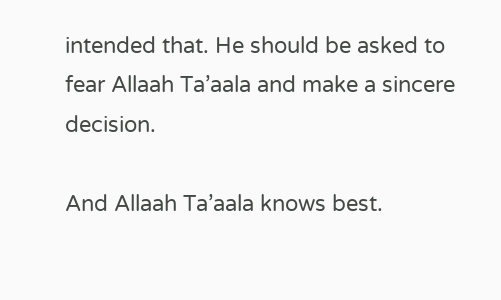intended that. He should be asked to fear Allaah Ta’aala and make a sincere decision.

And Allaah Ta’aala knows best.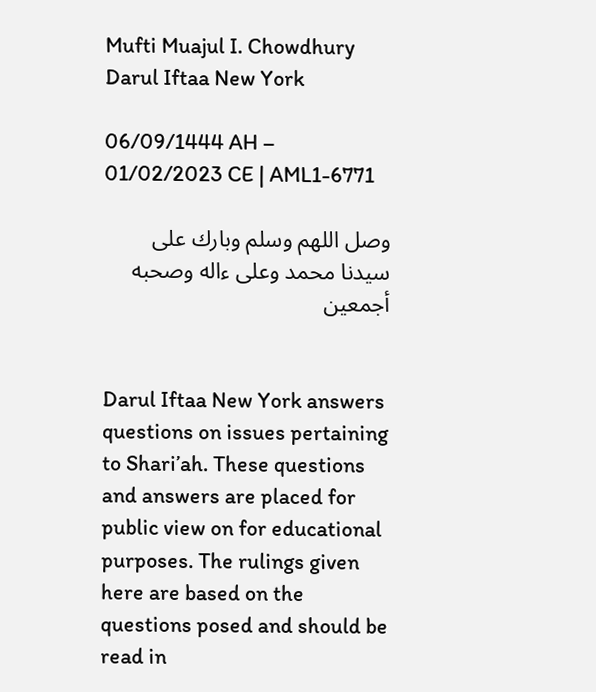Mufti Muajul I. Chowdhury
Darul Iftaa New York

06/09/1444 AH – 01/02/2023 CE | AML1-6771

وصل اللهم وسلم وبارك على سيدنا محمد وعلى ءاله وصحبه أجمعين


Darul Iftaa New York answers questions on issues pertaining to Shari’ah. These questions and answers are placed for public view on for educational purposes. The rulings given here are based on the questions posed and should be read in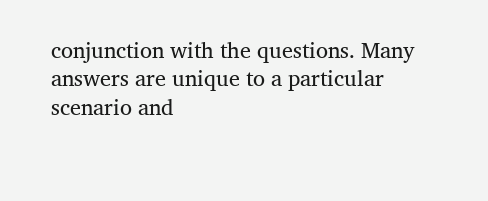conjunction with the questions. Many answers are unique to a particular scenario and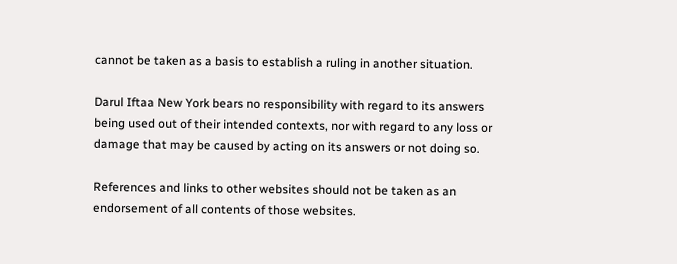cannot be taken as a basis to establish a ruling in another situation.

Darul Iftaa New York bears no responsibility with regard to its answers being used out of their intended contexts, nor with regard to any loss or damage that may be caused by acting on its answers or not doing so.

References and links to other websites should not be taken as an endorsement of all contents of those websites.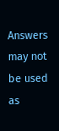Answers may not be used as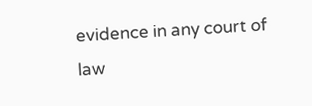evidence in any court of law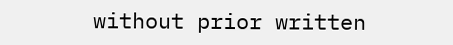without prior written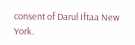consent of Darul Iftaa New York.